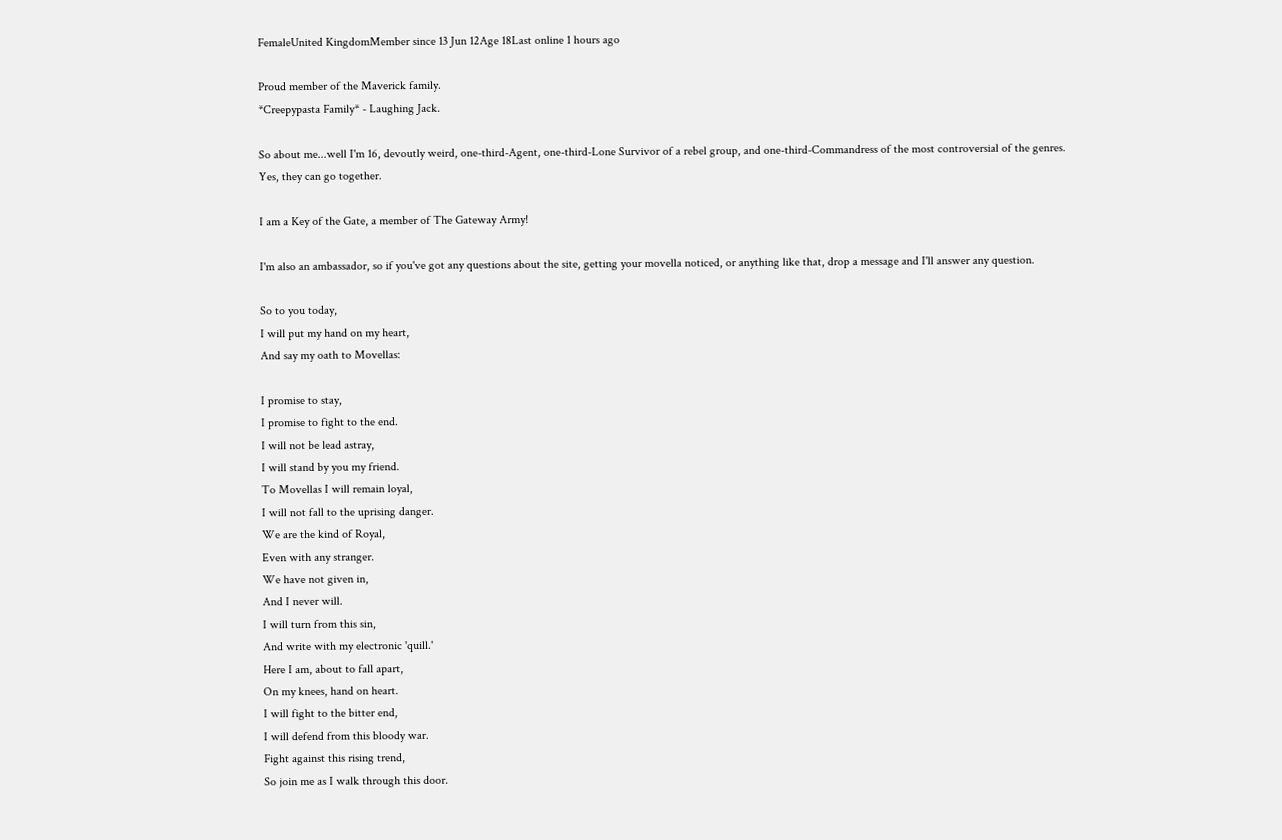FemaleUnited KingdomMember since 13 Jun 12Age 18Last online 1 hours ago

Proud member of the Maverick family.
*Creepypasta Family* - Laughing Jack.

So about me...well I'm 16, devoutly weird, one-third-Agent, one-third-Lone Survivor of a rebel group, and one-third-Commandress of the most controversial of the genres.
Yes, they can go together.

I am a Key of the Gate, a member of The Gateway Army!

I'm also an ambassador, so if you've got any questions about the site, getting your movella noticed, or anything like that, drop a message and I'll answer any question.

So to you today,
I will put my hand on my heart,
And say my oath to Movellas:

I promise to stay,
I promise to fight to the end.
I will not be lead astray,
I will stand by you my friend.
To Movellas I will remain loyal,
I will not fall to the uprising danger.
We are the kind of Royal,
Even with any stranger.
We have not given in,
And I never will.
I will turn from this sin,
And write with my electronic 'quill.'
Here I am, about to fall apart,
On my knees, hand on heart.
I will fight to the bitter end,
I will defend from this bloody war.
Fight against this rising trend,
So join me as I walk through this door.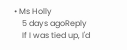• Ms Holly
    5 days agoReply
    If I was tied up, I'd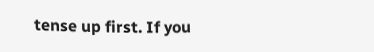tense up first. If you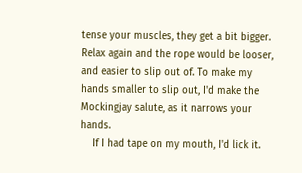tense your muscles, they get a bit bigger. Relax again and the rope would be looser, and easier to slip out of. To make my hands smaller to slip out, I'd make the Mockingjay salute, as it narrows your hands.
    If I had tape on my mouth, I'd lick it.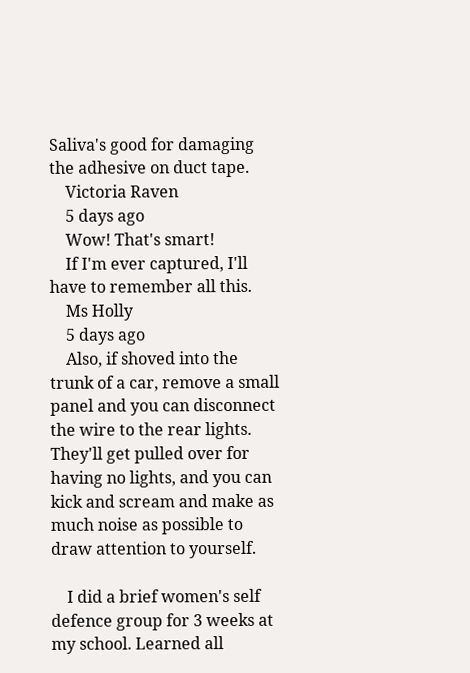Saliva's good for damaging the adhesive on duct tape.
    Victoria Raven
    5 days ago
    Wow! That's smart!
    If I'm ever captured, I'll have to remember all this.
    Ms Holly
    5 days ago
    Also, if shoved into the trunk of a car, remove a small panel and you can disconnect the wire to the rear lights. They'll get pulled over for having no lights, and you can kick and scream and make as much noise as possible to draw attention to yourself.

    I did a brief women's self defence group for 3 weeks at my school. Learned all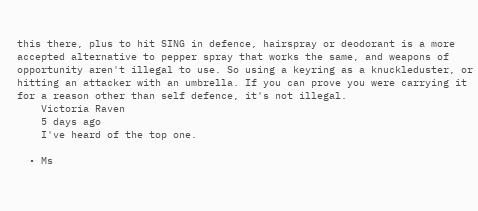this there, plus to hit SING in defence, hairspray or deodorant is a more accepted alternative to pepper spray that works the same, and weapons of opportunity aren't illegal to use. So using a keyring as a knuckleduster, or hitting an attacker with an umbrella. If you can prove you were carrying it for a reason other than self defence, it's not illegal.
    Victoria Raven
    5 days ago
    I've heard of the top one.

  • Ms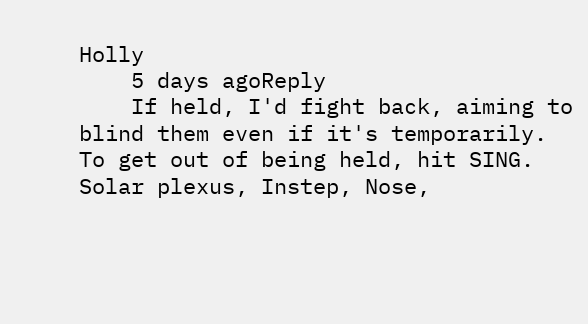Holly
    5 days agoReply
    If held, I'd fight back, aiming to blind them even if it's temporarily. To get out of being held, hit SING. Solar plexus, Instep, Nose,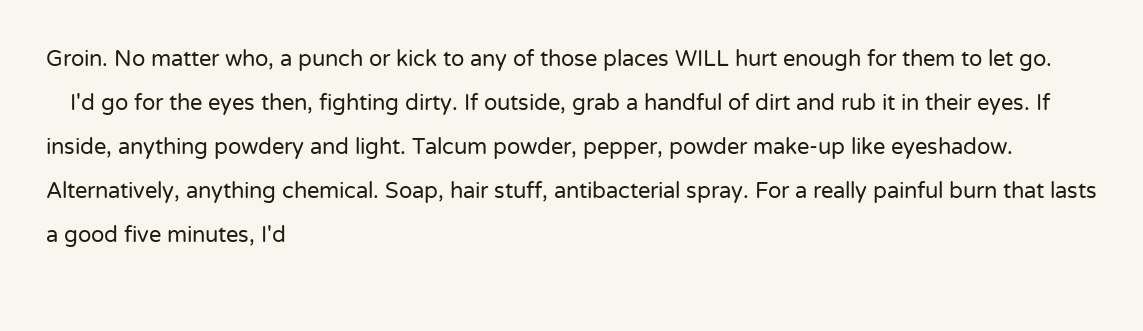Groin. No matter who, a punch or kick to any of those places WILL hurt enough for them to let go.
    I'd go for the eyes then, fighting dirty. If outside, grab a handful of dirt and rub it in their eyes. If inside, anything powdery and light. Talcum powder, pepper, powder make-up like eyeshadow. Alternatively, anything chemical. Soap, hair stuff, antibacterial spray. For a really painful burn that lasts a good five minutes, I'd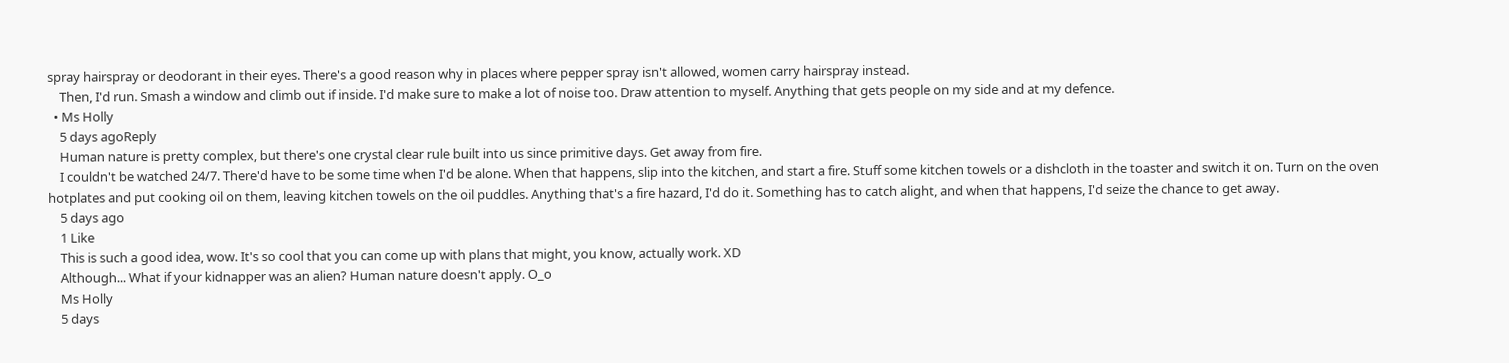spray hairspray or deodorant in their eyes. There's a good reason why in places where pepper spray isn't allowed, women carry hairspray instead.
    Then, I'd run. Smash a window and climb out if inside. I'd make sure to make a lot of noise too. Draw attention to myself. Anything that gets people on my side and at my defence.
  • Ms Holly
    5 days agoReply
    Human nature is pretty complex, but there's one crystal clear rule built into us since primitive days. Get away from fire.
    I couldn't be watched 24/7. There'd have to be some time when I'd be alone. When that happens, slip into the kitchen, and start a fire. Stuff some kitchen towels or a dishcloth in the toaster and switch it on. Turn on the oven hotplates and put cooking oil on them, leaving kitchen towels on the oil puddles. Anything that's a fire hazard, I'd do it. Something has to catch alight, and when that happens, I'd seize the chance to get away.
    5 days ago
    1 Like
    This is such a good idea, wow. It's so cool that you can come up with plans that might, you know, actually work. XD
    Although... What if your kidnapper was an alien? Human nature doesn't apply. O_o
    Ms Holly
    5 days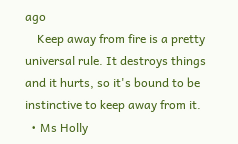ago
    Keep away from fire is a pretty universal rule. It destroys things and it hurts, so it's bound to be instinctive to keep away from it.
  • Ms Holly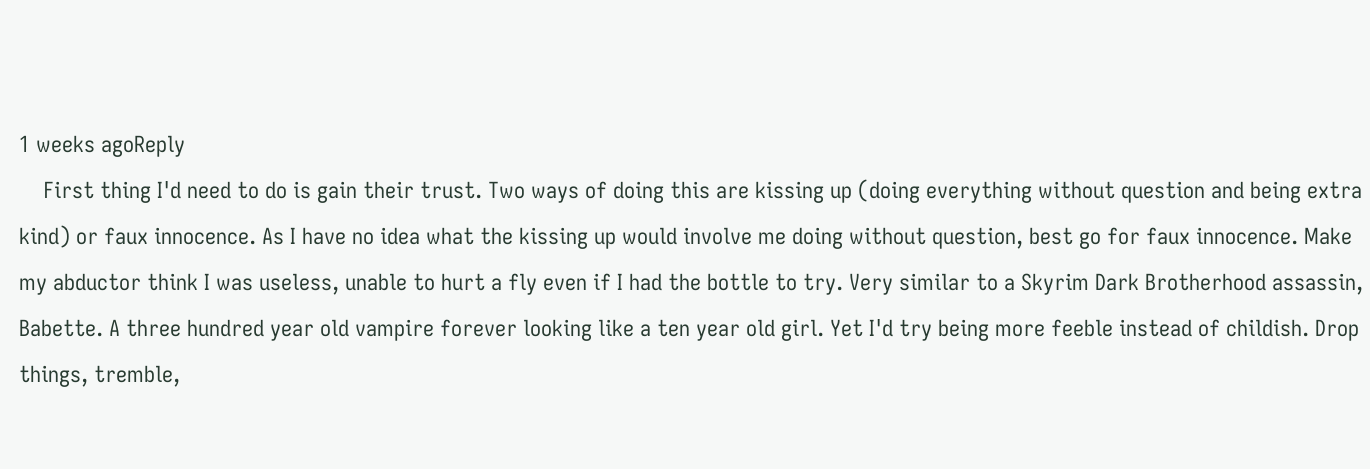1 weeks agoReply
    First thing I'd need to do is gain their trust. Two ways of doing this are kissing up (doing everything without question and being extra kind) or faux innocence. As I have no idea what the kissing up would involve me doing without question, best go for faux innocence. Make my abductor think I was useless, unable to hurt a fly even if I had the bottle to try. Very similar to a Skyrim Dark Brotherhood assassin, Babette. A three hundred year old vampire forever looking like a ten year old girl. Yet I'd try being more feeble instead of childish. Drop things, tremble,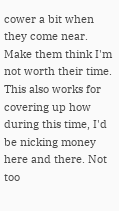cower a bit when they come near. Make them think I'm not worth their time. This also works for covering up how during this time, I'd be nicking money here and there. Not too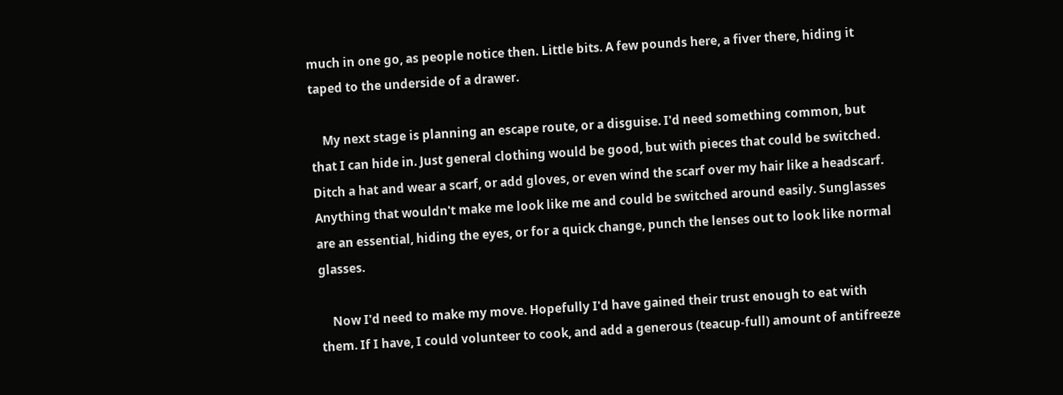much in one go, as people notice then. Little bits. A few pounds here, a fiver there, hiding it taped to the underside of a drawer.

    My next stage is planning an escape route, or a disguise. I'd need something common, but that I can hide in. Just general clothing would be good, but with pieces that could be switched. Ditch a hat and wear a scarf, or add gloves, or even wind the scarf over my hair like a headscarf. Anything that wouldn't make me look like me and could be switched around easily. Sunglasses are an essential, hiding the eyes, or for a quick change, punch the lenses out to look like normal glasses.

    Now I'd need to make my move. Hopefully I'd have gained their trust enough to eat with them. If I have, I could volunteer to cook, and add a generous (teacup-full) amount of antifreeze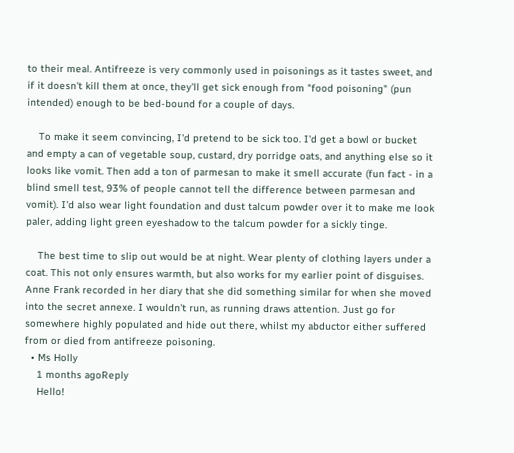to their meal. Antifreeze is very commonly used in poisonings as it tastes sweet, and if it doesn't kill them at once, they'll get sick enough from "food poisoning" (pun intended) enough to be bed-bound for a couple of days.

    To make it seem convincing, I'd pretend to be sick too. I'd get a bowl or bucket and empty a can of vegetable soup, custard, dry porridge oats, and anything else so it looks like vomit. Then add a ton of parmesan to make it smell accurate (fun fact - in a blind smell test, 93% of people cannot tell the difference between parmesan and vomit). I'd also wear light foundation and dust talcum powder over it to make me look paler, adding light green eyeshadow to the talcum powder for a sickly tinge.

    The best time to slip out would be at night. Wear plenty of clothing layers under a coat. This not only ensures warmth, but also works for my earlier point of disguises. Anne Frank recorded in her diary that she did something similar for when she moved into the secret annexe. I wouldn't run, as running draws attention. Just go for somewhere highly populated and hide out there, whilst my abductor either suffered from or died from antifreeze poisoning.
  • Ms Holly
    1 months agoReply
    Hello!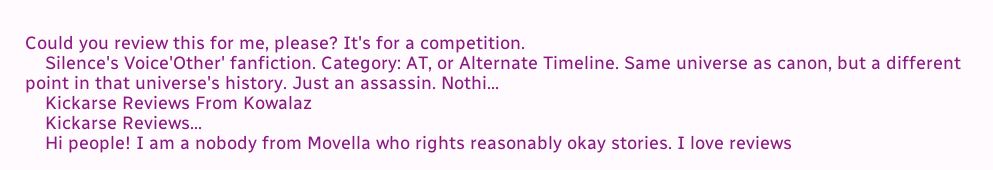Could you review this for me, please? It's for a competition.
    Silence's Voice'Other' fanfiction. Category: AT, or Alternate Timeline. Same universe as canon, but a different point in that universe's history. Just an assassin. Nothi...
    Kickarse Reviews From Kowalaz
    Kickarse Reviews...
    Hi people! I am a nobody from Movella who rights reasonably okay stories. I love reviews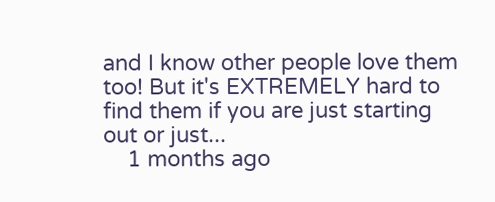and I know other people love them too! But it's EXTREMELY hard to find them if you are just starting out or just...
    1 months ago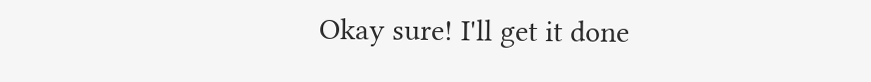Okay sure! I'll get it done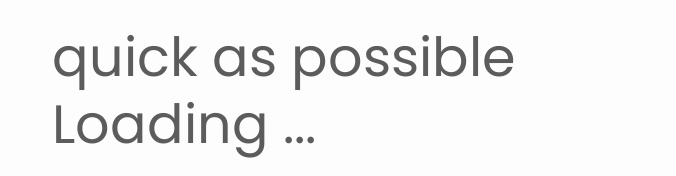quick as possible
Loading ...